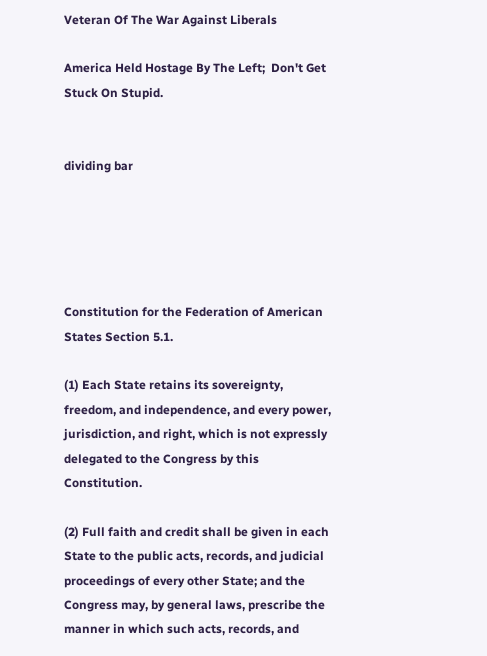Veteran Of The War Against Liberals

America Held Hostage By The Left;  Don't Get Stuck On Stupid.


dividing bar





Constitution for the Federation of American States Section 5.1.

(1) Each State retains its sovereignty, freedom, and independence, and every power, jurisdiction, and right, which is not expressly delegated to the Congress by this Constitution.

(2) Full faith and credit shall be given in each State to the public acts, records, and judicial proceedings of every other State; and the Congress may, by general laws, prescribe the manner in which such acts, records, and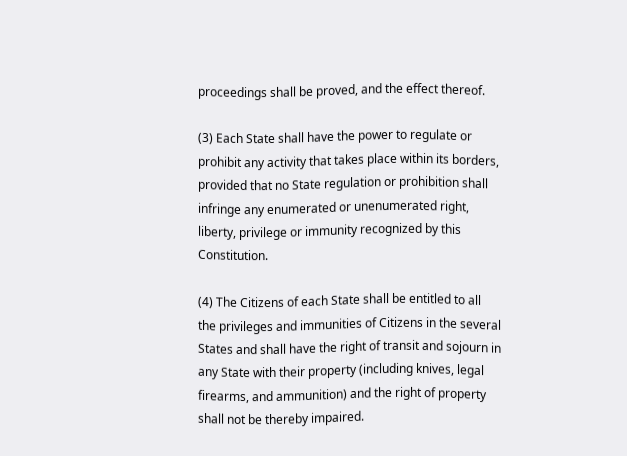proceedings shall be proved, and the effect thereof.

(3) Each State shall have the power to regulate or prohibit any activity that takes place within its borders, provided that no State regulation or prohibition shall infringe any enumerated or unenumerated right, liberty, privilege or immunity recognized by this Constitution.

(4) The Citizens of each State shall be entitled to all the privileges and immunities of Citizens in the several States and shall have the right of transit and sojourn in any State with their property (including knives, legal firearms, and ammunition) and the right of property shall not be thereby impaired.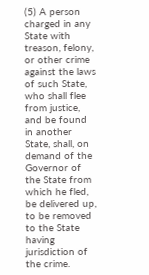(5) A person charged in any State with treason, felony, or other crime against the laws of such State, who shall flee from justice, and be found in another State, shall, on demand of the Governor of the State from which he fled, be delivered up, to be removed to the State having jurisdiction of the crime.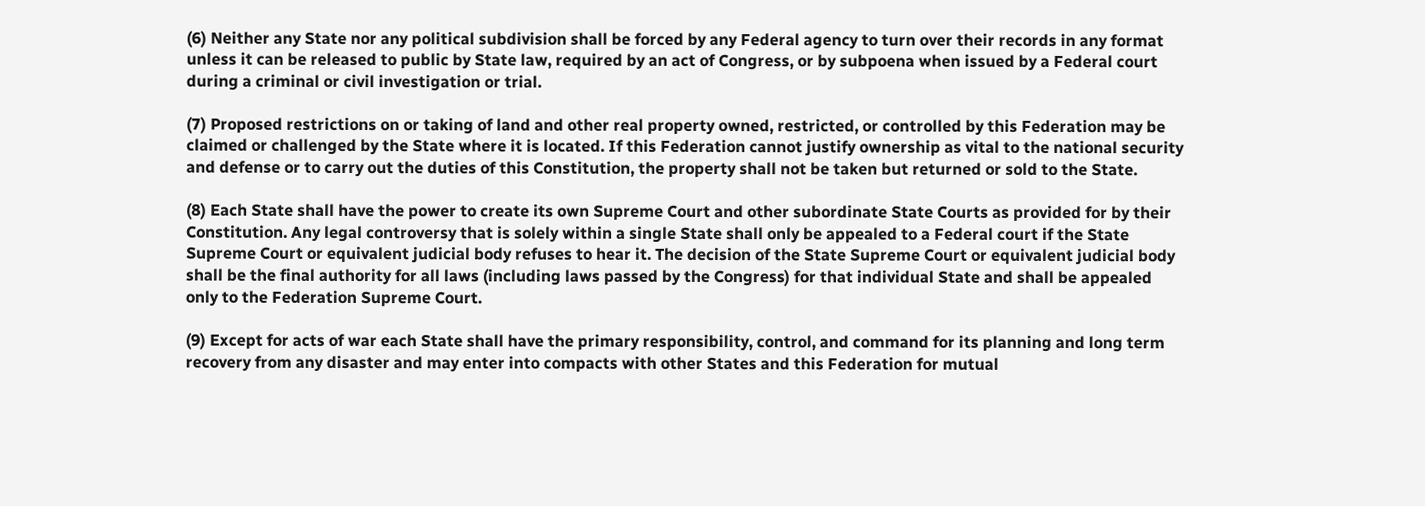(6) Neither any State nor any political subdivision shall be forced by any Federal agency to turn over their records in any format unless it can be released to public by State law, required by an act of Congress, or by subpoena when issued by a Federal court during a criminal or civil investigation or trial.

(7) Proposed restrictions on or taking of land and other real property owned, restricted, or controlled by this Federation may be claimed or challenged by the State where it is located. If this Federation cannot justify ownership as vital to the national security and defense or to carry out the duties of this Constitution, the property shall not be taken but returned or sold to the State.

(8) Each State shall have the power to create its own Supreme Court and other subordinate State Courts as provided for by their Constitution. Any legal controversy that is solely within a single State shall only be appealed to a Federal court if the State Supreme Court or equivalent judicial body refuses to hear it. The decision of the State Supreme Court or equivalent judicial body shall be the final authority for all laws (including laws passed by the Congress) for that individual State and shall be appealed only to the Federation Supreme Court.

(9) Except for acts of war each State shall have the primary responsibility, control, and command for its planning and long term recovery from any disaster and may enter into compacts with other States and this Federation for mutual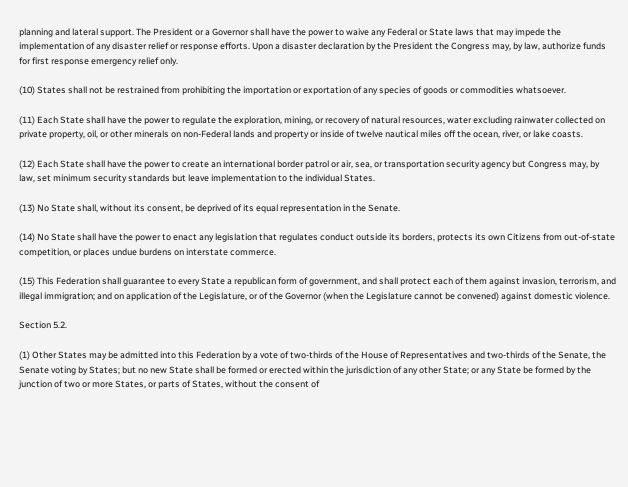planning and lateral support. The President or a Governor shall have the power to waive any Federal or State laws that may impede the implementation of any disaster relief or response efforts. Upon a disaster declaration by the President the Congress may, by law, authorize funds for first response emergency relief only.

(10) States shall not be restrained from prohibiting the importation or exportation of any species of goods or commodities whatsoever.

(11) Each State shall have the power to regulate the exploration, mining, or recovery of natural resources, water excluding rainwater collected on private property, oil, or other minerals on non-Federal lands and property or inside of twelve nautical miles off the ocean, river, or lake coasts.

(12) Each State shall have the power to create an international border patrol or air, sea, or transportation security agency but Congress may, by law, set minimum security standards but leave implementation to the individual States.

(13) No State shall, without its consent, be deprived of its equal representation in the Senate.

(14) No State shall have the power to enact any legislation that regulates conduct outside its borders, protects its own Citizens from out-of-state competition, or places undue burdens on interstate commerce.

(15) This Federation shall guarantee to every State a republican form of government, and shall protect each of them against invasion, terrorism, and illegal immigration; and on application of the Legislature, or of the Governor (when the Legislature cannot be convened) against domestic violence.

Section 5.2.

(1) Other States may be admitted into this Federation by a vote of two-thirds of the House of Representatives and two-thirds of the Senate, the Senate voting by States; but no new State shall be formed or erected within the jurisdiction of any other State; or any State be formed by the junction of two or more States, or parts of States, without the consent of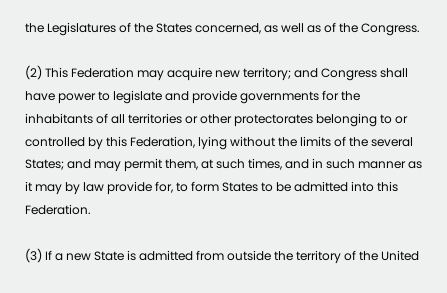the Legislatures of the States concerned, as well as of the Congress.

(2) This Federation may acquire new territory; and Congress shall have power to legislate and provide governments for the inhabitants of all territories or other protectorates belonging to or controlled by this Federation, lying without the limits of the several States; and may permit them, at such times, and in such manner as it may by law provide for, to form States to be admitted into this Federation.

(3) If a new State is admitted from outside the territory of the United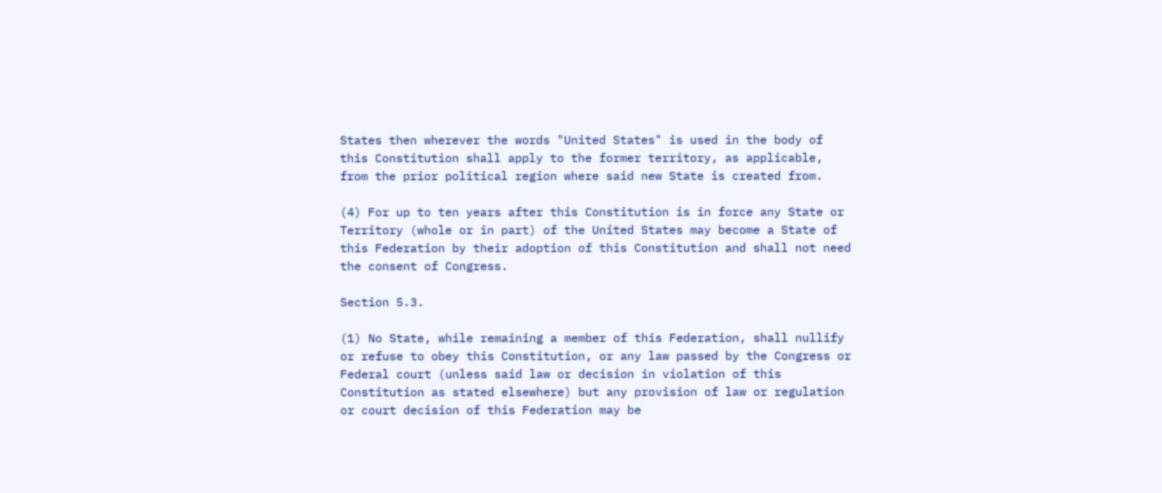States then wherever the words "United States" is used in the body of this Constitution shall apply to the former territory, as applicable, from the prior political region where said new State is created from.

(4) For up to ten years after this Constitution is in force any State or Territory (whole or in part) of the United States may become a State of this Federation by their adoption of this Constitution and shall not need the consent of Congress.

Section 5.3.

(1) No State, while remaining a member of this Federation, shall nullify or refuse to obey this Constitution, or any law passed by the Congress or Federal court (unless said law or decision in violation of this Constitution as stated elsewhere) but any provision of law or regulation or court decision of this Federation may be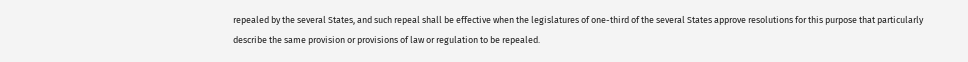repealed by the several States, and such repeal shall be effective when the legislatures of one-third of the several States approve resolutions for this purpose that particularly describe the same provision or provisions of law or regulation to be repealed.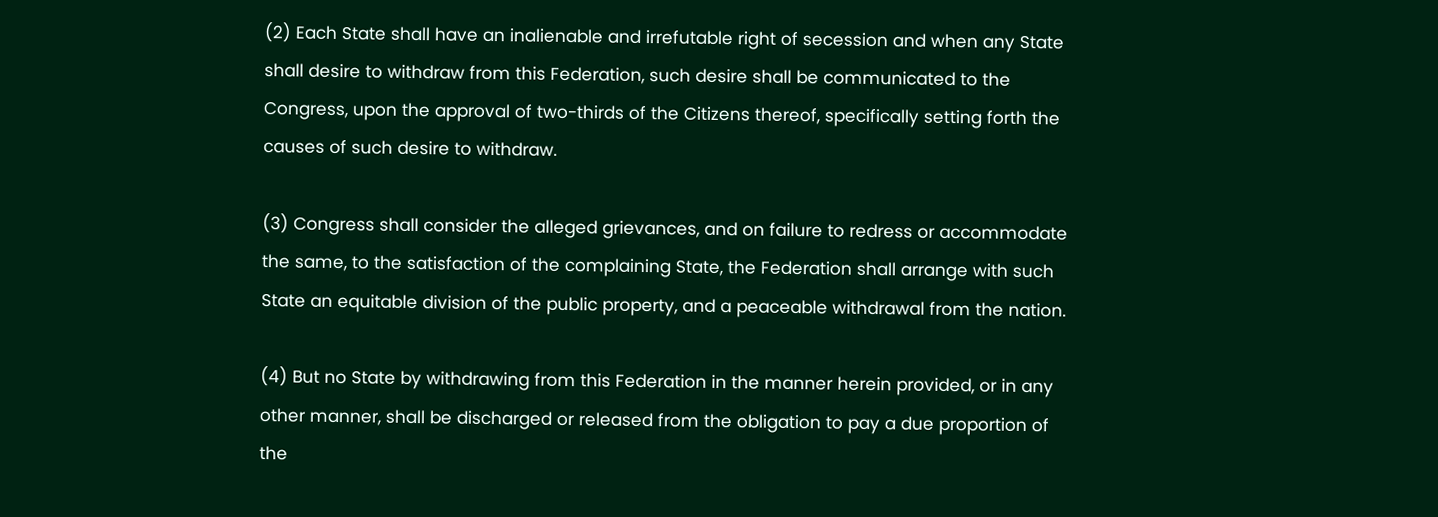(2) Each State shall have an inalienable and irrefutable right of secession and when any State shall desire to withdraw from this Federation, such desire shall be communicated to the Congress, upon the approval of two-thirds of the Citizens thereof, specifically setting forth the causes of such desire to withdraw.

(3) Congress shall consider the alleged grievances, and on failure to redress or accommodate the same, to the satisfaction of the complaining State, the Federation shall arrange with such State an equitable division of the public property, and a peaceable withdrawal from the nation.

(4) But no State by withdrawing from this Federation in the manner herein provided, or in any other manner, shall be discharged or released from the obligation to pay a due proportion of the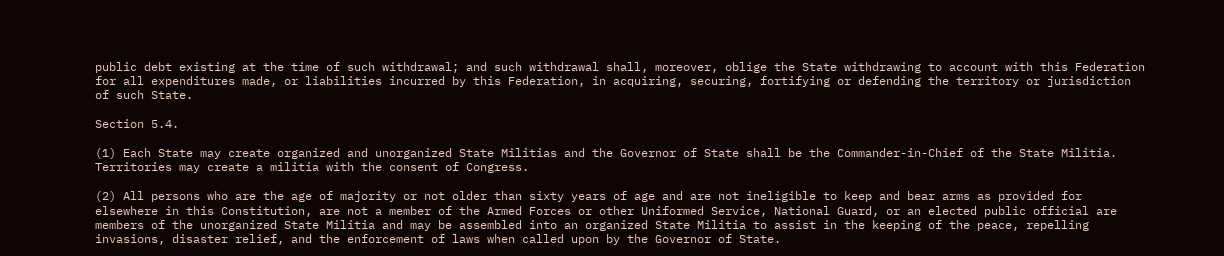public debt existing at the time of such withdrawal; and such withdrawal shall, moreover, oblige the State withdrawing to account with this Federation for all expenditures made, or liabilities incurred by this Federation, in acquiring, securing, fortifying or defending the territory or jurisdiction of such State.

Section 5.4.

(1) Each State may create organized and unorganized State Militias and the Governor of State shall be the Commander-in-Chief of the State Militia. Territories may create a militia with the consent of Congress.

(2) All persons who are the age of majority or not older than sixty years of age and are not ineligible to keep and bear arms as provided for elsewhere in this Constitution, are not a member of the Armed Forces or other Uniformed Service, National Guard, or an elected public official are members of the unorganized State Militia and may be assembled into an organized State Militia to assist in the keeping of the peace, repelling invasions, disaster relief, and the enforcement of laws when called upon by the Governor of State.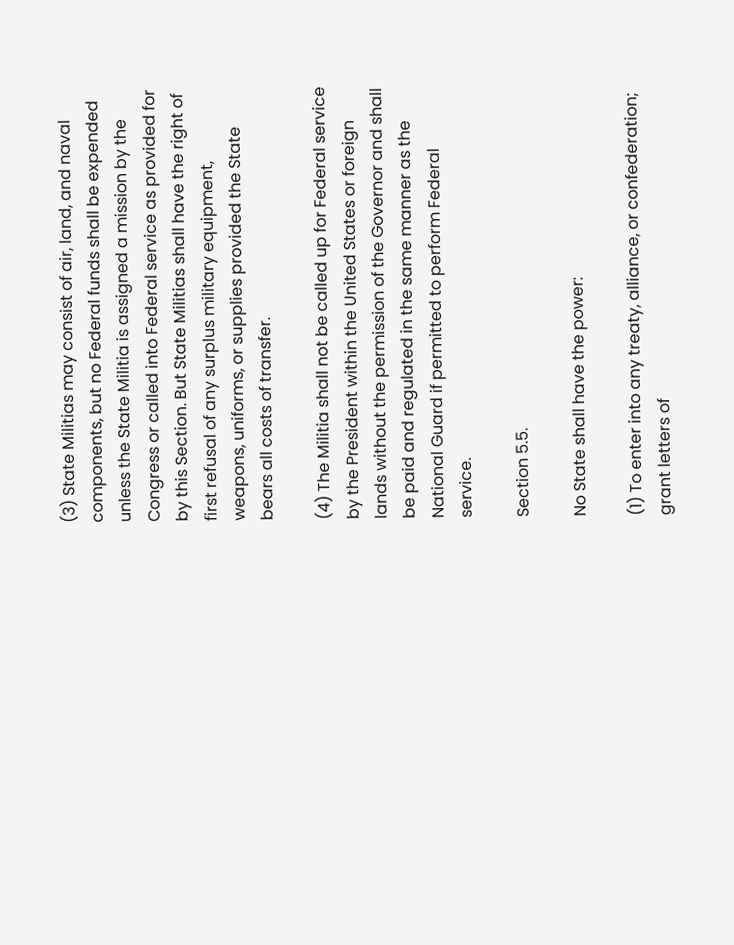(3) State Militias may consist of air, land, and naval components, but no Federal funds shall be expended unless the State Militia is assigned a mission by the Congress or called into Federal service as provided for by this Section. But State Militias shall have the right of first refusal of any surplus military equipment, weapons, uniforms, or supplies provided the State bears all costs of transfer.

(4) The Militia shall not be called up for Federal service by the President within the United States or foreign lands without the permission of the Governor and shall be paid and regulated in the same manner as the National Guard if permitted to perform Federal service.

Section 5.5.

No State shall have the power:

(1) To enter into any treaty, alliance, or confederation; grant letters of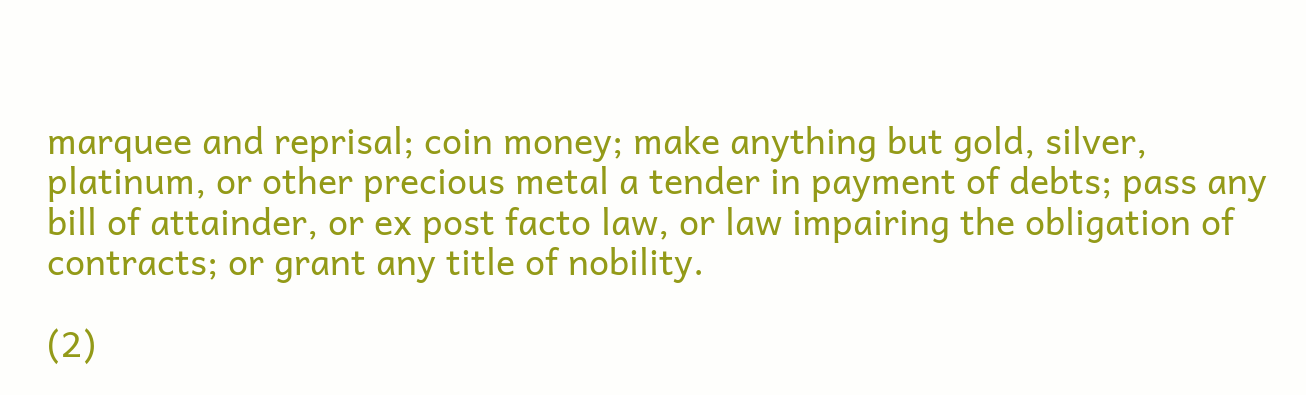marquee and reprisal; coin money; make anything but gold, silver, platinum, or other precious metal a tender in payment of debts; pass any bill of attainder, or ex post facto law, or law impairing the obligation of contracts; or grant any title of nobility.

(2)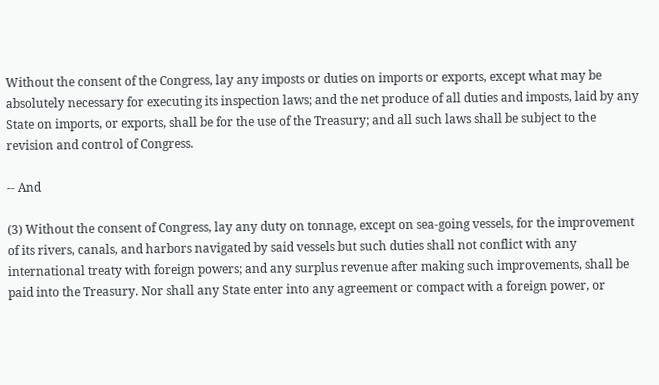Without the consent of the Congress, lay any imposts or duties on imports or exports, except what may be absolutely necessary for executing its inspection laws; and the net produce of all duties and imposts, laid by any State on imports, or exports, shall be for the use of the Treasury; and all such laws shall be subject to the revision and control of Congress.

-- And

(3) Without the consent of Congress, lay any duty on tonnage, except on sea-going vessels, for the improvement of its rivers, canals, and harbors navigated by said vessels but such duties shall not conflict with any international treaty with foreign powers; and any surplus revenue after making such improvements, shall be paid into the Treasury. Nor shall any State enter into any agreement or compact with a foreign power, or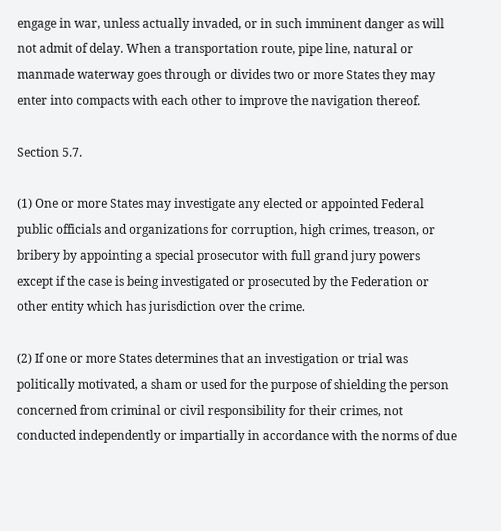engage in war, unless actually invaded, or in such imminent danger as will not admit of delay. When a transportation route, pipe line, natural or manmade waterway goes through or divides two or more States they may enter into compacts with each other to improve the navigation thereof.

Section 5.7.

(1) One or more States may investigate any elected or appointed Federal public officials and organizations for corruption, high crimes, treason, or bribery by appointing a special prosecutor with full grand jury powers except if the case is being investigated or prosecuted by the Federation or other entity which has jurisdiction over the crime.

(2) If one or more States determines that an investigation or trial was politically motivated, a sham or used for the purpose of shielding the person concerned from criminal or civil responsibility for their crimes, not conducted independently or impartially in accordance with the norms of due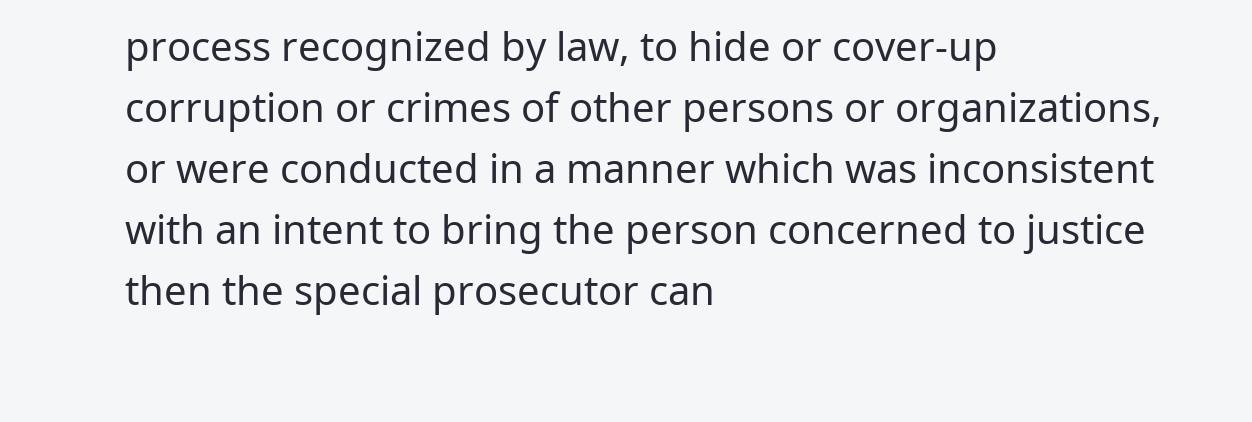process recognized by law, to hide or cover-up corruption or crimes of other persons or organizations, or were conducted in a manner which was inconsistent with an intent to bring the person concerned to justice then the special prosecutor can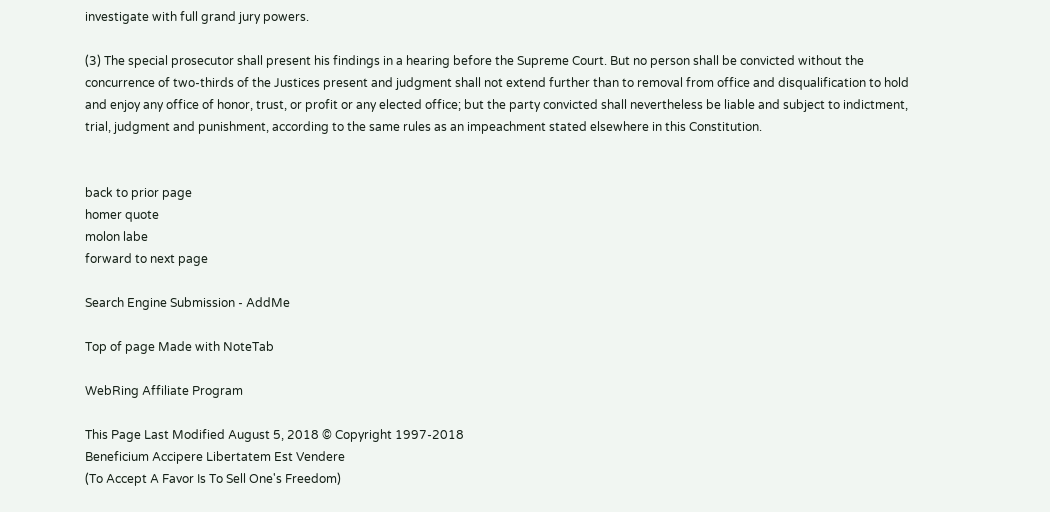investigate with full grand jury powers.

(3) The special prosecutor shall present his findings in a hearing before the Supreme Court. But no person shall be convicted without the concurrence of two-thirds of the Justices present and judgment shall not extend further than to removal from office and disqualification to hold and enjoy any office of honor, trust, or profit or any elected office; but the party convicted shall nevertheless be liable and subject to indictment, trial, judgment and punishment, according to the same rules as an impeachment stated elsewhere in this Constitution.


back to prior page
homer quote
molon labe
forward to next page

Search Engine Submission - AddMe

Top of page Made with NoteTab

WebRing Affiliate Program

This Page Last Modified August 5, 2018 © Copyright 1997-2018
Beneficium Accipere Libertatem Est Vendere
(To Accept A Favor Is To Sell One's Freedom)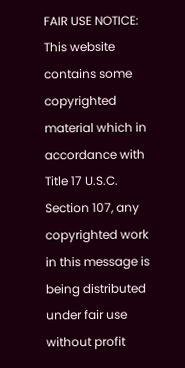FAIR USE NOTICE: This website contains some copyrighted material which in accordance with Title 17 U.S.C. Section 107, any copyrighted work in this message is being distributed under fair use without profit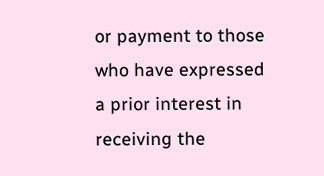or payment to those who have expressed a prior interest in receiving the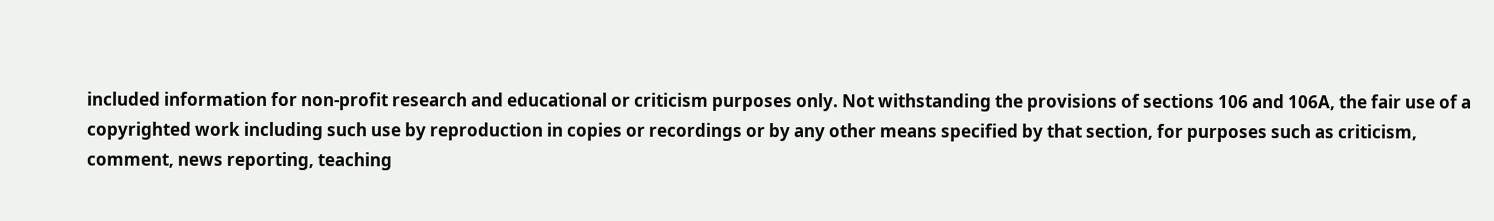included information for non-profit research and educational or criticism purposes only. Not withstanding the provisions of sections 106 and 106A, the fair use of a copyrighted work including such use by reproduction in copies or recordings or by any other means specified by that section, for purposes such as criticism, comment, news reporting, teaching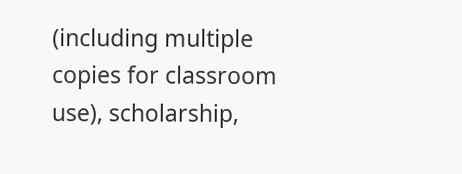(including multiple copies for classroom use), scholarship,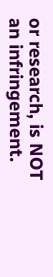or research, is NOT an infringement.